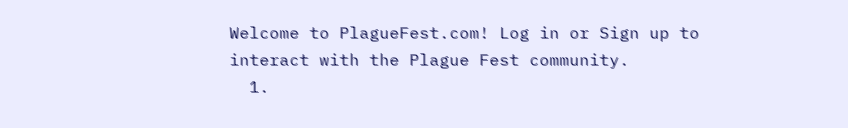Welcome to PlagueFest.com! Log in or Sign up to interact with the Plague Fest community.
  1.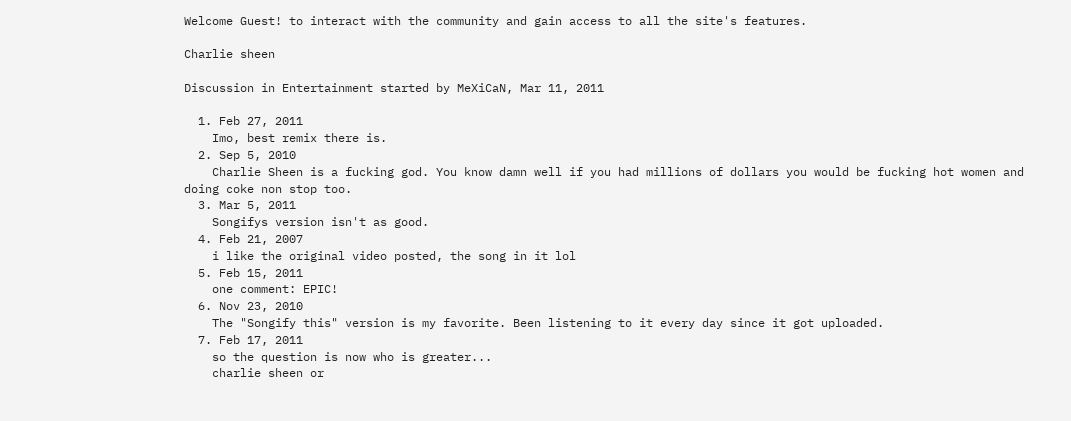Welcome Guest! to interact with the community and gain access to all the site's features.

Charlie sheen

Discussion in Entertainment started by MeXiCaN, Mar 11, 2011

  1. Feb 27, 2011
    Imo, best remix there is.
  2. Sep 5, 2010
    Charlie Sheen is a fucking god. You know damn well if you had millions of dollars you would be fucking hot women and doing coke non stop too.
  3. Mar 5, 2011
    Songifys version isn't as good.
  4. Feb 21, 2007
    i like the original video posted, the song in it lol
  5. Feb 15, 2011
    one comment: EPIC!
  6. Nov 23, 2010
    The "Songify this" version is my favorite. Been listening to it every day since it got uploaded.
  7. Feb 17, 2011
    so the question is now who is greater...
    charlie sheen or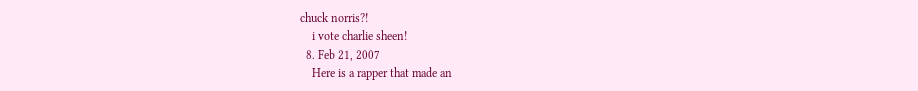chuck norris?!
    i vote charlie sheen!
  8. Feb 21, 2007
    Here is a rapper that made an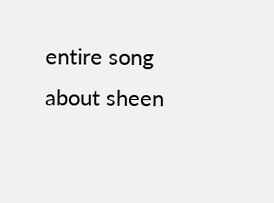entire song about sheen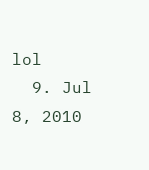lol
  9. Jul 8, 2010